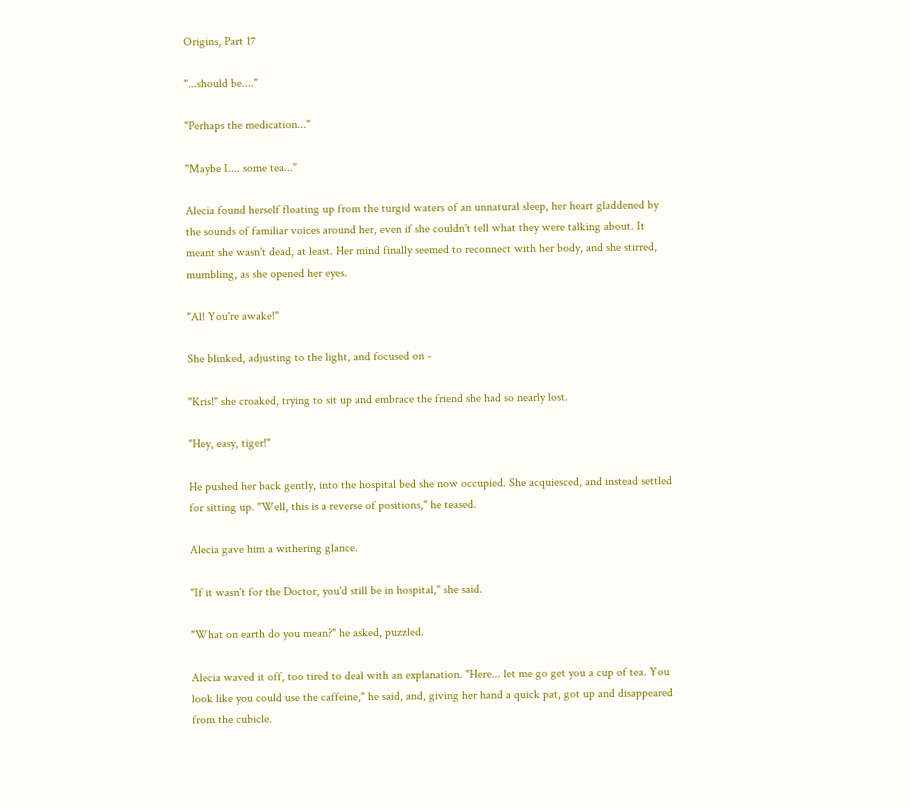Origins, Part 17

"...should be...."

"Perhaps the medication..."

"Maybe I.... some tea..."

Alecia found herself floating up from the turgid waters of an unnatural sleep, her heart gladdened by the sounds of familiar voices around her, even if she couldn't tell what they were talking about. It meant she wasn't dead, at least. Her mind finally seemed to reconnect with her body, and she stirred, mumbling, as she opened her eyes.

"Al! You're awake!"

She blinked, adjusting to the light, and focused on -

"Kris!" she croaked, trying to sit up and embrace the friend she had so nearly lost.

"Hey, easy, tiger!"

He pushed her back gently, into the hospital bed she now occupied. She acquiesced, and instead settled for sitting up. "Well, this is a reverse of positions," he teased.

Alecia gave him a withering glance.

"If it wasn't for the Doctor, you'd still be in hospital," she said.

"What on earth do you mean?" he asked, puzzled.

Alecia waved it off, too tired to deal with an explanation. "Here... let me go get you a cup of tea. You look like you could use the caffeine," he said, and, giving her hand a quick pat, got up and disappeared from the cubicle.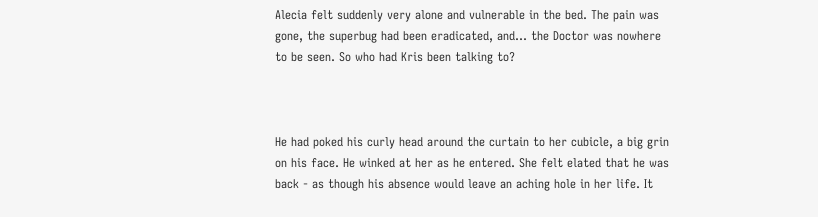Alecia felt suddenly very alone and vulnerable in the bed. The pain was gone, the superbug had been eradicated, and... the Doctor was nowhere to be seen. So who had Kris been talking to?



He had poked his curly head around the curtain to her cubicle, a big grin on his face. He winked at her as he entered. She felt elated that he was back - as though his absence would leave an aching hole in her life. It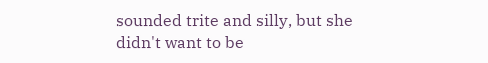sounded trite and silly, but she didn't want to be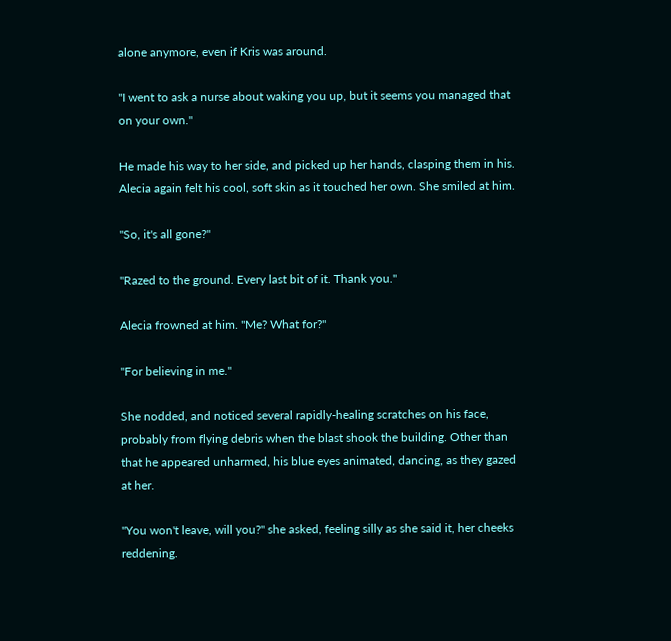alone anymore, even if Kris was around.

"I went to ask a nurse about waking you up, but it seems you managed that on your own."

He made his way to her side, and picked up her hands, clasping them in his. Alecia again felt his cool, soft skin as it touched her own. She smiled at him.

"So, it's all gone?"

"Razed to the ground. Every last bit of it. Thank you."

Alecia frowned at him. "Me? What for?"

"For believing in me."

She nodded, and noticed several rapidly-healing scratches on his face, probably from flying debris when the blast shook the building. Other than that he appeared unharmed, his blue eyes animated, dancing, as they gazed at her.

"You won't leave, will you?" she asked, feeling silly as she said it, her cheeks reddening.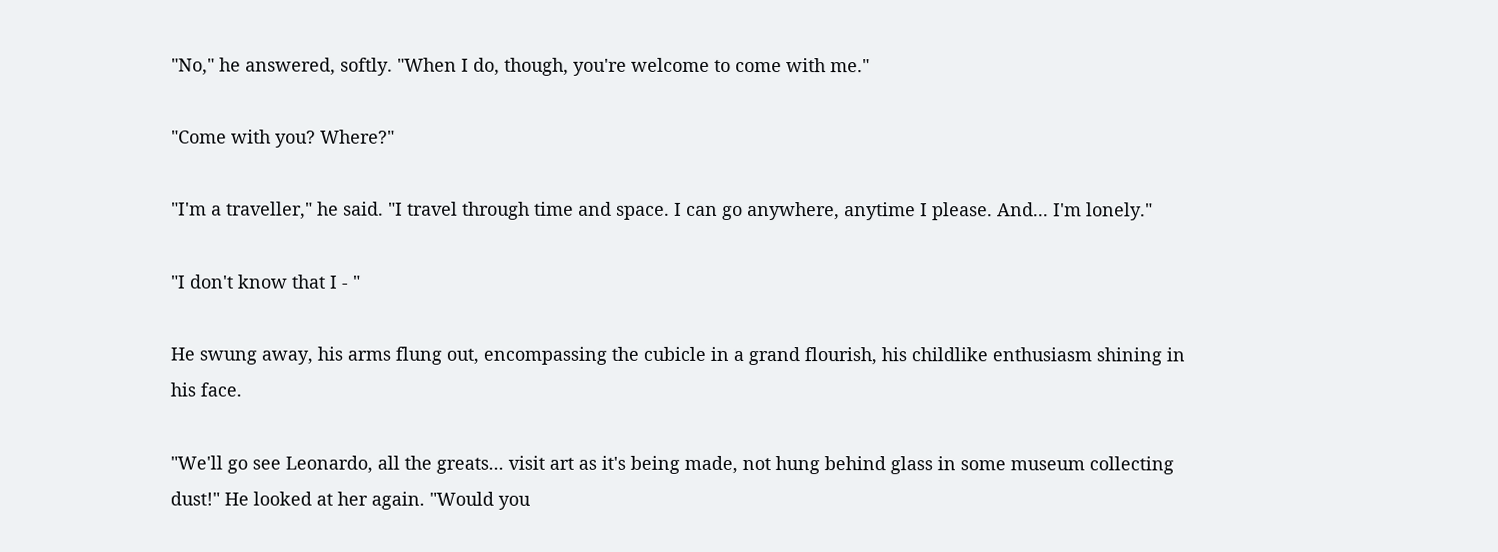"No," he answered, softly. "When I do, though, you're welcome to come with me."

"Come with you? Where?"

"I'm a traveller," he said. "I travel through time and space. I can go anywhere, anytime I please. And... I'm lonely."

"I don't know that I - "

He swung away, his arms flung out, encompassing the cubicle in a grand flourish, his childlike enthusiasm shining in his face.

"We'll go see Leonardo, all the greats... visit art as it's being made, not hung behind glass in some museum collecting dust!" He looked at her again. "Would you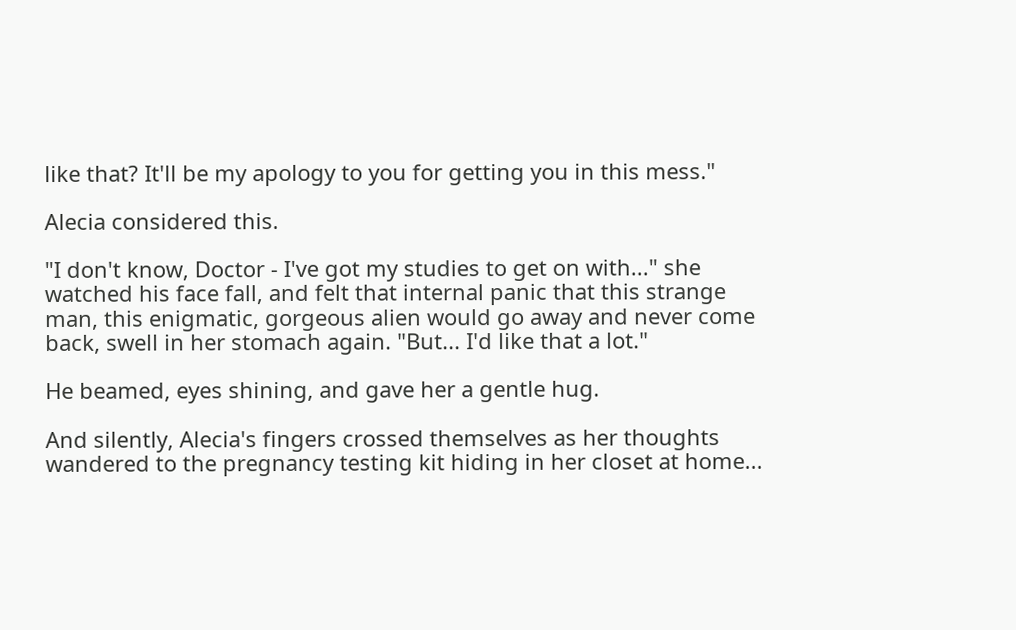like that? It'll be my apology to you for getting you in this mess."

Alecia considered this.

"I don't know, Doctor - I've got my studies to get on with..." she watched his face fall, and felt that internal panic that this strange man, this enigmatic, gorgeous alien would go away and never come back, swell in her stomach again. "But... I'd like that a lot."

He beamed, eyes shining, and gave her a gentle hug.

And silently, Alecia's fingers crossed themselves as her thoughts wandered to the pregnancy testing kit hiding in her closet at home...